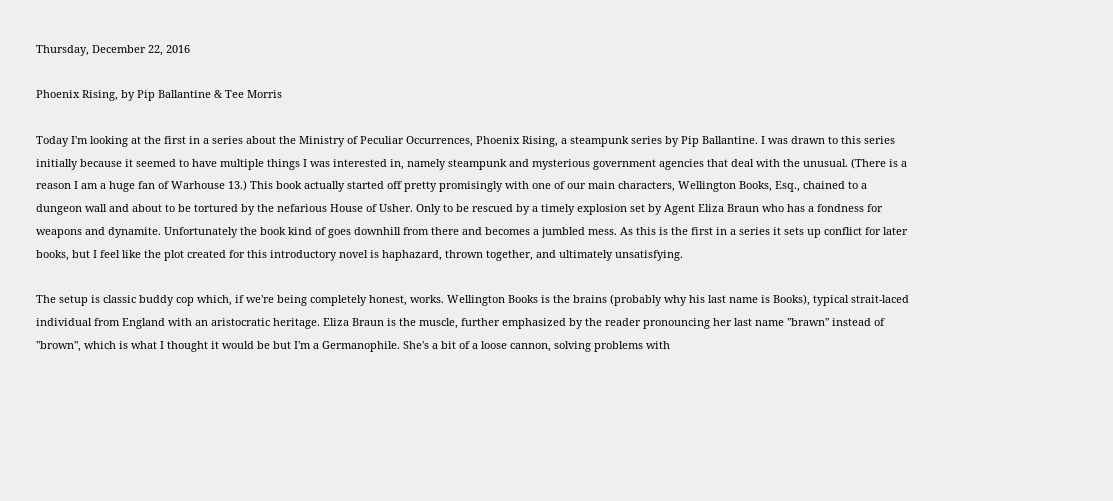Thursday, December 22, 2016

Phoenix Rising, by Pip Ballantine & Tee Morris

Today I'm looking at the first in a series about the Ministry of Peculiar Occurrences, Phoenix Rising, a steampunk series by Pip Ballantine. I was drawn to this series initially because it seemed to have multiple things I was interested in, namely steampunk and mysterious government agencies that deal with the unusual. (There is a reason I am a huge fan of Warhouse 13.) This book actually started off pretty promisingly with one of our main characters, Wellington Books, Esq., chained to a dungeon wall and about to be tortured by the nefarious House of Usher. Only to be rescued by a timely explosion set by Agent Eliza Braun who has a fondness for weapons and dynamite. Unfortunately the book kind of goes downhill from there and becomes a jumbled mess. As this is the first in a series it sets up conflict for later books, but I feel like the plot created for this introductory novel is haphazard, thrown together, and ultimately unsatisfying.

The setup is classic buddy cop which, if we're being completely honest, works. Wellington Books is the brains (probably why his last name is Books), typical strait-laced individual from England with an aristocratic heritage. Eliza Braun is the muscle, further emphasized by the reader pronouncing her last name ''brawn'' instead of ''brown'', which is what I thought it would be but I'm a Germanophile. She's a bit of a loose cannon, solving problems with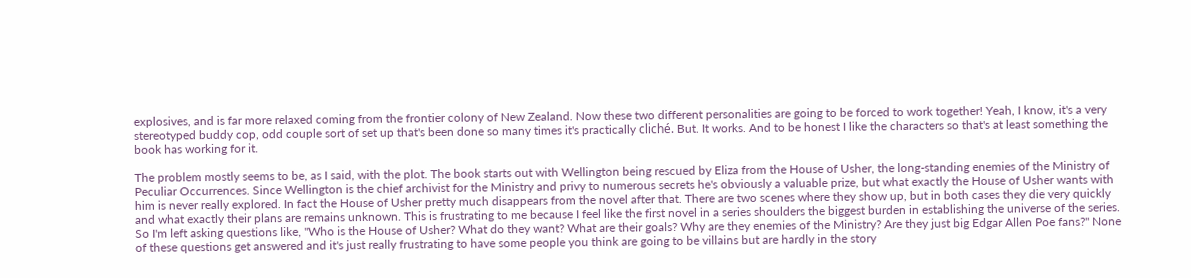explosives, and is far more relaxed coming from the frontier colony of New Zealand. Now these two different personalities are going to be forced to work together! Yeah, I know, it's a very stereotyped buddy cop, odd couple sort of set up that's been done so many times it's practically cliché. But. It works. And to be honest I like the characters so that's at least something the book has working for it.

The problem mostly seems to be, as I said, with the plot. The book starts out with Wellington being rescued by Eliza from the House of Usher, the long-standing enemies of the Ministry of Peculiar Occurrences. Since Wellington is the chief archivist for the Ministry and privy to numerous secrets he's obviously a valuable prize, but what exactly the House of Usher wants with him is never really explored. In fact the House of Usher pretty much disappears from the novel after that. There are two scenes where they show up, but in both cases they die very quickly and what exactly their plans are remains unknown. This is frustrating to me because I feel like the first novel in a series shoulders the biggest burden in establishing the universe of the series. So I'm left asking questions like, ''Who is the House of Usher? What do they want? What are their goals? Why are they enemies of the Ministry? Are they just big Edgar Allen Poe fans?'' None of these questions get answered and it's just really frustrating to have some people you think are going to be villains but are hardly in the story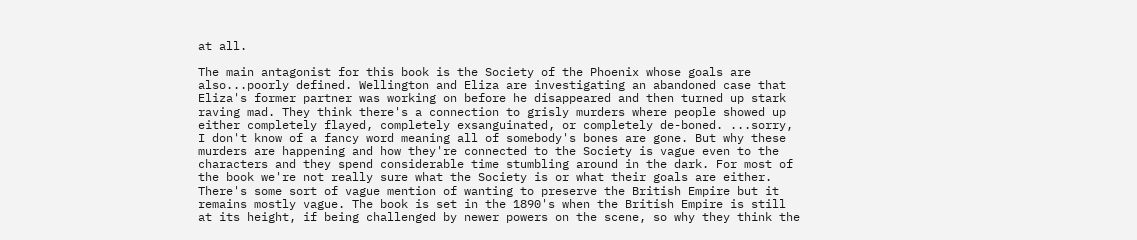at all.

The main antagonist for this book is the Society of the Phoenix whose goals are also...poorly defined. Wellington and Eliza are investigating an abandoned case that Eliza's former partner was working on before he disappeared and then turned up stark raving mad. They think there's a connection to grisly murders where people showed up either completely flayed, completely exsanguinated, or completely de-boned. ...sorry, I don't know of a fancy word meaning all of somebody's bones are gone. But why these murders are happening and how they're connected to the Society is vague even to the characters and they spend considerable time stumbling around in the dark. For most of the book we're not really sure what the Society is or what their goals are either. There's some sort of vague mention of wanting to preserve the British Empire but it remains mostly vague. The book is set in the 1890's when the British Empire is still at its height, if being challenged by newer powers on the scene, so why they think the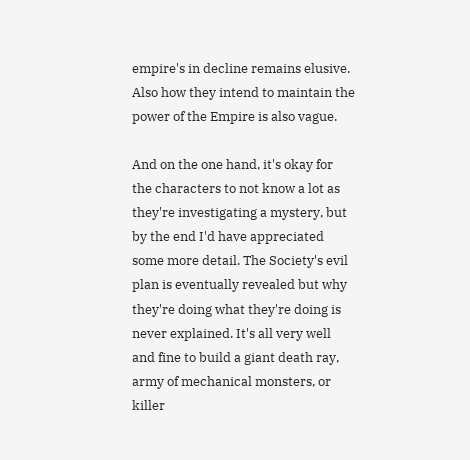empire's in decline remains elusive. Also how they intend to maintain the power of the Empire is also vague.

And on the one hand, it's okay for the characters to not know a lot as they're investigating a mystery, but by the end I'd have appreciated some more detail. The Society's evil plan is eventually revealed but why they're doing what they're doing is never explained. It's all very well and fine to build a giant death ray, army of mechanical monsters, or killer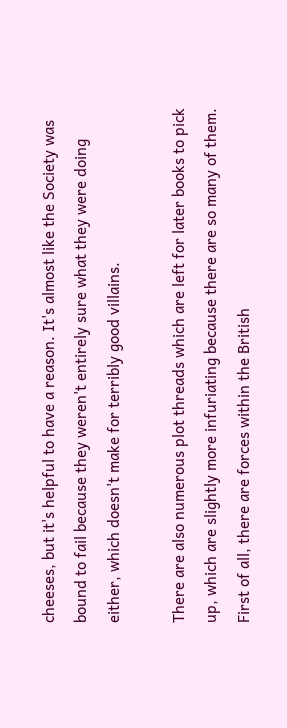cheeses, but it's helpful to have a reason. It's almost like the Society was bound to fail because they weren't entirely sure what they were doing either, which doesn't make for terribly good villains.

There are also numerous plot threads which are left for later books to pick up, which are slightly more infuriating because there are so many of them. First of all, there are forces within the British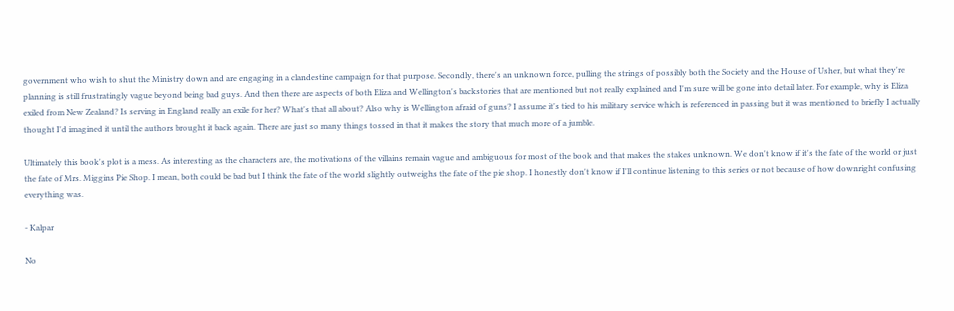government who wish to shut the Ministry down and are engaging in a clandestine campaign for that purpose. Secondly, there's an unknown force, pulling the strings of possibly both the Society and the House of Usher, but what they're planning is still frustratingly vague beyond being bad guys. And then there are aspects of both Eliza and Wellington's backstories that are mentioned but not really explained and I'm sure will be gone into detail later. For example, why is Eliza exiled from New Zealand? Is serving in England really an exile for her? What's that all about? Also why is Wellington afraid of guns? I assume it's tied to his military service which is referenced in passing but it was mentioned to briefly I actually thought I'd imagined it until the authors brought it back again. There are just so many things tossed in that it makes the story that much more of a jumble.

Ultimately this book's plot is a mess. As interesting as the characters are, the motivations of the villains remain vague and ambiguous for most of the book and that makes the stakes unknown. We don't know if it's the fate of the world or just the fate of Mrs. Miggins Pie Shop. I mean, both could be bad but I think the fate of the world slightly outweighs the fate of the pie shop. I honestly don't know if I'll continue listening to this series or not because of how downright confusing everything was.

- Kalpar

No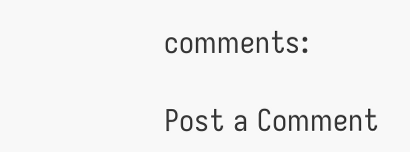comments:

Post a Comment